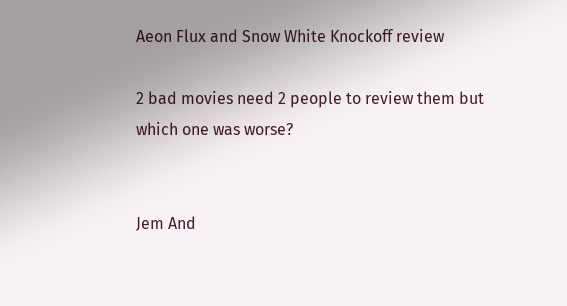Aeon Flux and Snow White Knockoff review

2 bad movies need 2 people to review them but which one was worse?


Jem And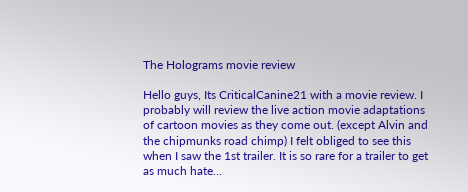The Holograms movie review

Hello guys, Its CriticalCanine21 with a movie review. I probably will review the live action movie adaptations of cartoon movies as they come out. (except Alvin and the chipmunks road chimp) I felt obliged to see this when I saw the 1st trailer. It is so rare for a trailer to get as much hate…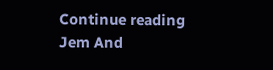Continue reading Jem And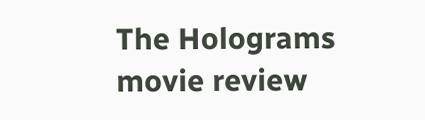The Holograms movie review